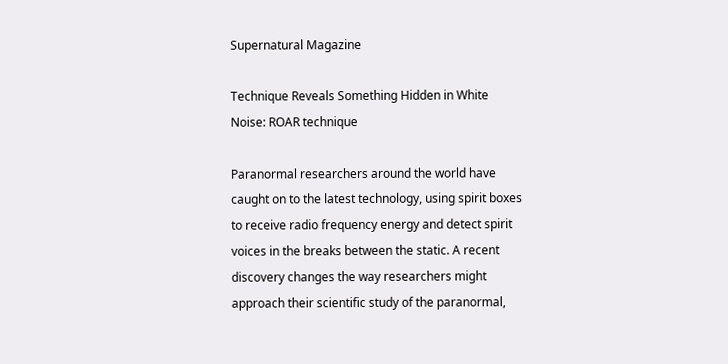Supernatural Magazine

Technique Reveals Something Hidden in White Noise: ROAR technique

Paranormal researchers around the world have caught on to the latest technology, using spirit boxes to receive radio frequency energy and detect spirit voices in the breaks between the static. A recent discovery changes the way researchers might approach their scientific study of the paranormal,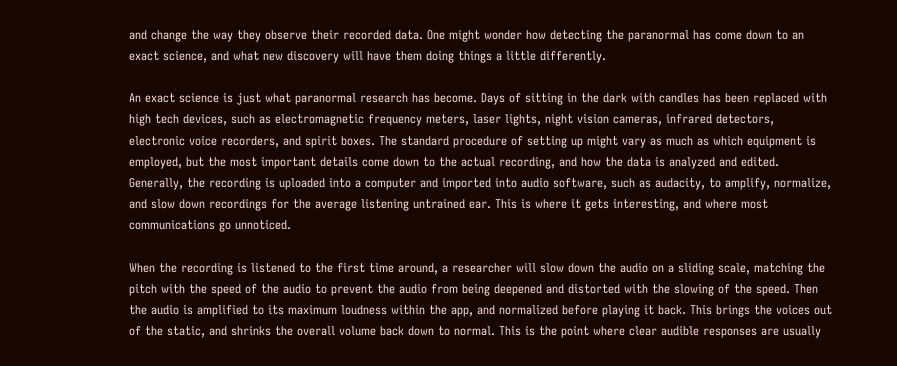and change the way they observe their recorded data. One might wonder how detecting the paranormal has come down to an exact science, and what new discovery will have them doing things a little differently.

An exact science is just what paranormal research has become. Days of sitting in the dark with candles has been replaced with high tech devices, such as electromagnetic frequency meters, laser lights, night vision cameras, infrared detectors, electronic voice recorders, and spirit boxes. The standard procedure of setting up might vary as much as which equipment is employed, but the most important details come down to the actual recording, and how the data is analyzed and edited. Generally, the recording is uploaded into a computer and imported into audio software, such as audacity, to amplify, normalize, and slow down recordings for the average listening untrained ear. This is where it gets interesting, and where most communications go unnoticed.

When the recording is listened to the first time around, a researcher will slow down the audio on a sliding scale, matching the pitch with the speed of the audio to prevent the audio from being deepened and distorted with the slowing of the speed. Then the audio is amplified to its maximum loudness within the app, and normalized before playing it back. This brings the voices out of the static, and shrinks the overall volume back down to normal. This is the point where clear audible responses are usually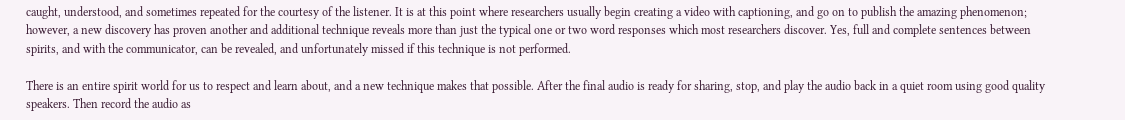caught, understood, and sometimes repeated for the courtesy of the listener. It is at this point where researchers usually begin creating a video with captioning, and go on to publish the amazing phenomenon; however, a new discovery has proven another and additional technique reveals more than just the typical one or two word responses which most researchers discover. Yes, full and complete sentences between spirits, and with the communicator, can be revealed, and unfortunately missed if this technique is not performed.

There is an entire spirit world for us to respect and learn about, and a new technique makes that possible. After the final audio is ready for sharing, stop, and play the audio back in a quiet room using good quality speakers. Then record the audio as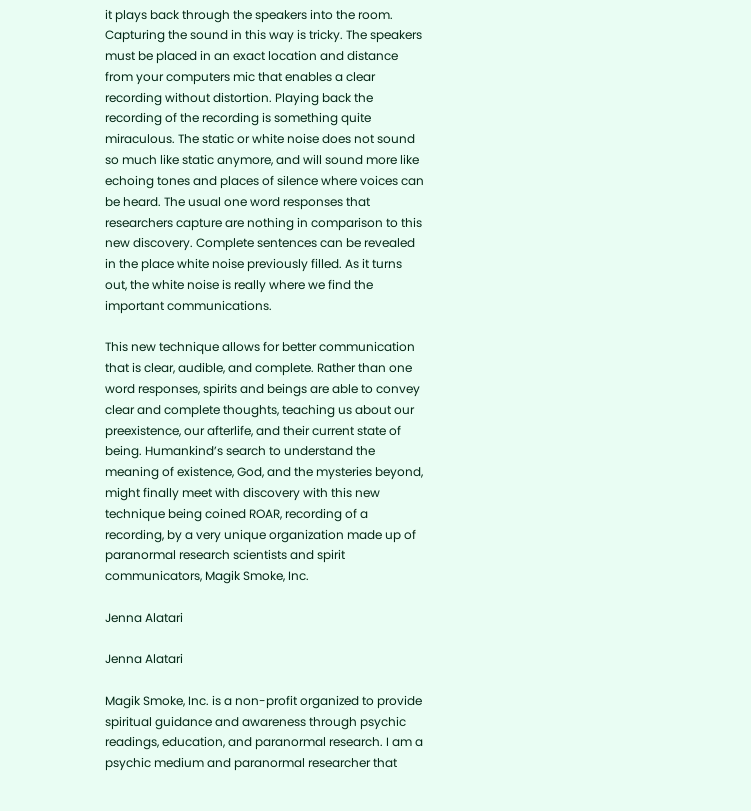it plays back through the speakers into the room. Capturing the sound in this way is tricky. The speakers must be placed in an exact location and distance from your computers mic that enables a clear recording without distortion. Playing back the recording of the recording is something quite miraculous. The static or white noise does not sound so much like static anymore, and will sound more like echoing tones and places of silence where voices can be heard. The usual one word responses that researchers capture are nothing in comparison to this new discovery. Complete sentences can be revealed in the place white noise previously filled. As it turns out, the white noise is really where we find the important communications.

This new technique allows for better communication that is clear, audible, and complete. Rather than one word responses, spirits and beings are able to convey clear and complete thoughts, teaching us about our preexistence, our afterlife, and their current state of being. Humankind’s search to understand the meaning of existence, God, and the mysteries beyond, might finally meet with discovery with this new technique being coined ROAR, recording of a recording, by a very unique organization made up of paranormal research scientists and spirit communicators, Magik Smoke, Inc.

Jenna Alatari

Jenna Alatari

Magik Smoke, Inc. is a non-profit organized to provide spiritual guidance and awareness through psychic readings, education, and paranormal research. I am a psychic medium and paranormal researcher that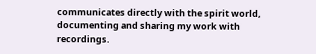communicates directly with the spirit world, documenting and sharing my work with recordings.